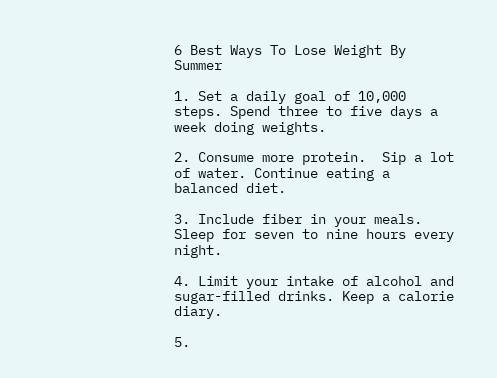6 Best Ways To Lose Weight By Summer

1. Set a daily goal of 10,000 steps. Spend three to five days a week doing weights.

2. Consume more protein.  Sip a lot of water. Continue eating a balanced diet.

3. Include fiber in your meals. Sleep for seven to nine hours every night.

4. Limit your intake of alcohol and sugar-filled drinks. Keep a calorie diary.

5.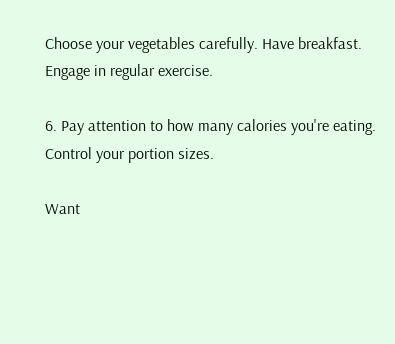Choose your vegetables carefully. Have breakfast. Engage in regular exercise.

6. Pay attention to how many calories you're eating. Control your portion sizes.

Want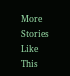More Stories Like This